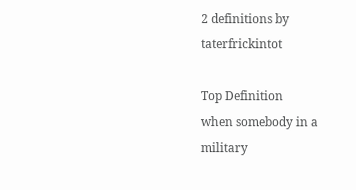2 definitions by taterfrickintot

Top Definition
when somebody in a military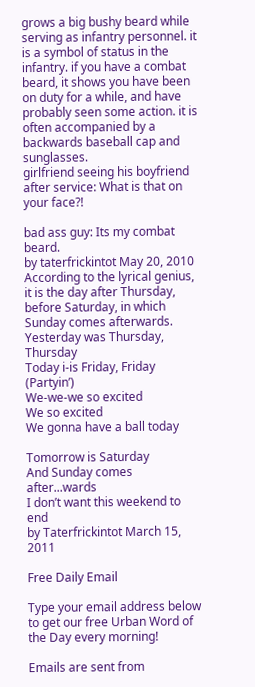grows a big bushy beard while serving as infantry personnel. it is a symbol of status in the infantry. if you have a combat beard, it shows you have been on duty for a while, and have probably seen some action. it is often accompanied by a backwards baseball cap and sunglasses.
girlfriend seeing his boyfriend after service: What is that on your face?!

bad ass guy: Its my combat beard.
by taterfrickintot May 20, 2010
According to the lyrical genius, it is the day after Thursday, before Saturday, in which Sunday comes afterwards.
Yesterday was Thursday, Thursday
Today i-is Friday, Friday (Partyin’)
We-we-we so excited
We so excited
We gonna have a ball today

Tomorrow is Saturday
And Sunday comes after...wards
I don’t want this weekend to end
by Taterfrickintot March 15, 2011

Free Daily Email

Type your email address below to get our free Urban Word of the Day every morning!

Emails are sent from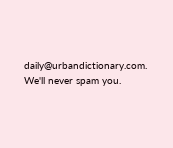daily@urbandictionary.com. We'll never spam you.